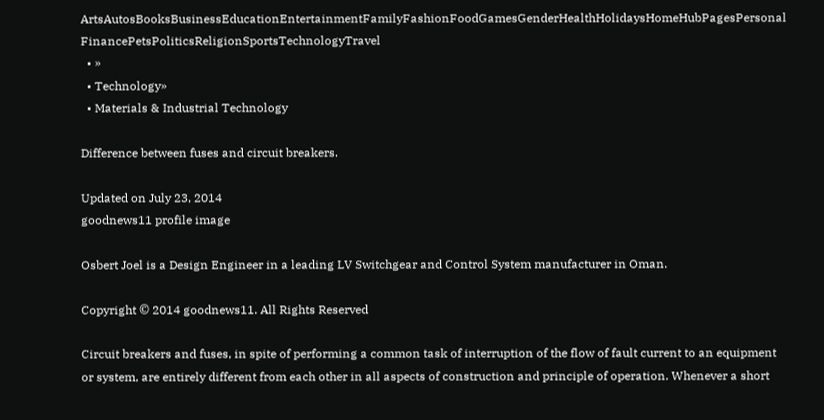ArtsAutosBooksBusinessEducationEntertainmentFamilyFashionFoodGamesGenderHealthHolidaysHomeHubPagesPersonal FinancePetsPoliticsReligionSportsTechnologyTravel
  • »
  • Technology»
  • Materials & Industrial Technology

Difference between fuses and circuit breakers.

Updated on July 23, 2014
goodnews11 profile image

Osbert Joel is a Design Engineer in a leading LV Switchgear and Control System manufacturer in Oman.

Copyright © 2014 goodnews11. All Rights Reserved

Circuit breakers and fuses, in spite of performing a common task of interruption of the flow of fault current to an equipment or system, are entirely different from each other in all aspects of construction and principle of operation. Whenever a short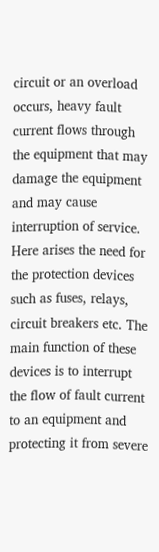circuit or an overload occurs, heavy fault current flows through the equipment that may damage the equipment and may cause interruption of service. Here arises the need for the protection devices such as fuses, relays, circuit breakers etc. The main function of these devices is to interrupt the flow of fault current to an equipment and protecting it from severe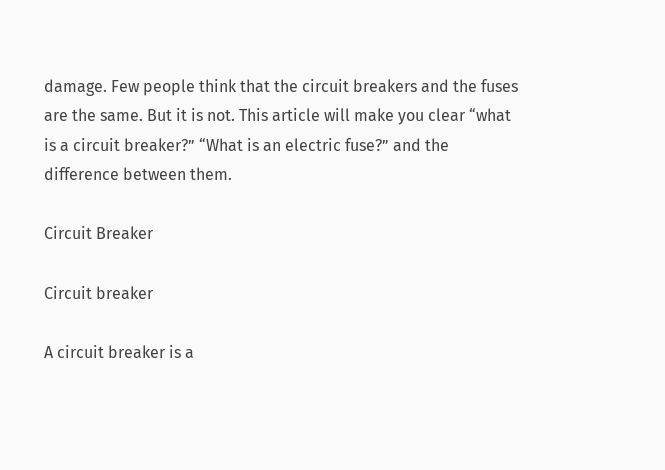damage. Few people think that the circuit breakers and the fuses are the same. But it is not. This article will make you clear “what is a circuit breaker?” “What is an electric fuse?” and the difference between them.

Circuit Breaker

Circuit breaker

A circuit breaker is a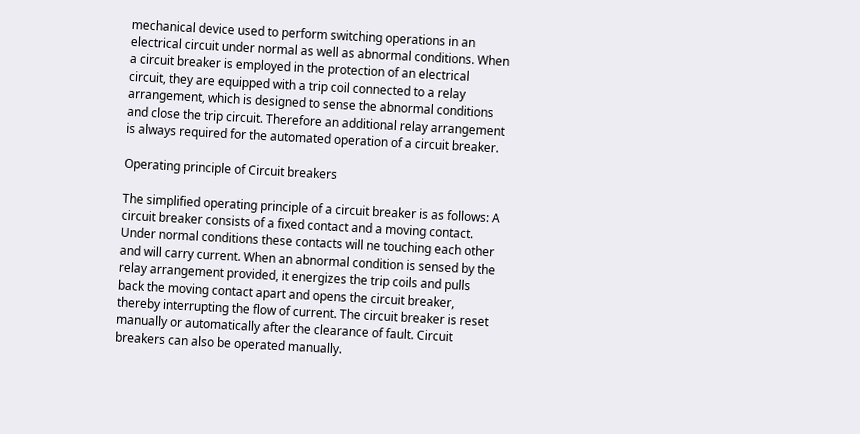mechanical device used to perform switching operations in an electrical circuit under normal as well as abnormal conditions. When a circuit breaker is employed in the protection of an electrical circuit, they are equipped with a trip coil connected to a relay arrangement, which is designed to sense the abnormal conditions and close the trip circuit. Therefore an additional relay arrangement is always required for the automated operation of a circuit breaker.

Operating principle of Circuit breakers

The simplified operating principle of a circuit breaker is as follows: A circuit breaker consists of a fixed contact and a moving contact. Under normal conditions these contacts will ne touching each other and will carry current. When an abnormal condition is sensed by the relay arrangement provided, it energizes the trip coils and pulls back the moving contact apart and opens the circuit breaker, thereby interrupting the flow of current. The circuit breaker is reset manually or automatically after the clearance of fault. Circuit breakers can also be operated manually.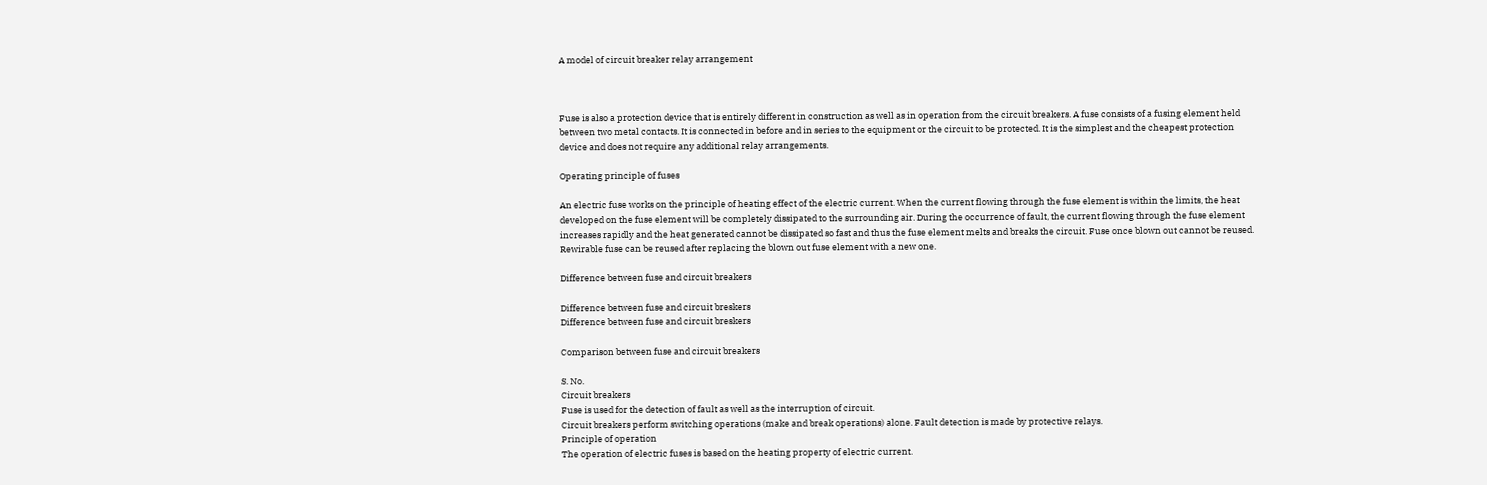A model of circuit breaker relay arrangement



Fuse is also a protection device that is entirely different in construction as well as in operation from the circuit breakers. A fuse consists of a fusing element held between two metal contacts. It is connected in before and in series to the equipment or the circuit to be protected. It is the simplest and the cheapest protection device and does not require any additional relay arrangements.

Operating principle of fuses

An electric fuse works on the principle of heating effect of the electric current. When the current flowing through the fuse element is within the limits, the heat developed on the fuse element will be completely dissipated to the surrounding air. During the occurrence of fault, the current flowing through the fuse element increases rapidly and the heat generated cannot be dissipated so fast and thus the fuse element melts and breaks the circuit. Fuse once blown out cannot be reused. Rewirable fuse can be reused after replacing the blown out fuse element with a new one.

Difference between fuse and circuit breakers

Difference between fuse and circuit breskers
Difference between fuse and circuit breskers

Comparison between fuse and circuit breakers

S. No.
Circuit breakers
Fuse is used for the detection of fault as well as the interruption of circuit.
Circuit breakers perform switching operations (make and break operations) alone. Fault detection is made by protective relays.
Principle of operation
The operation of electric fuses is based on the heating property of electric current.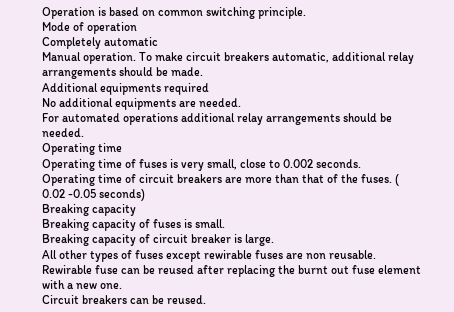Operation is based on common switching principle.
Mode of operation
Completely automatic
Manual operation. To make circuit breakers automatic, additional relay arrangements should be made.
Additional equipments required
No additional equipments are needed.
For automated operations additional relay arrangements should be needed.
Operating time
Operating time of fuses is very small, close to 0.002 seconds.
Operating time of circuit breakers are more than that of the fuses. ( 0.02 -0.05 seconds)
Breaking capacity
Breaking capacity of fuses is small.
Breaking capacity of circuit breaker is large.
All other types of fuses except rewirable fuses are non reusable. Rewirable fuse can be reused after replacing the burnt out fuse element with a new one.
Circuit breakers can be reused.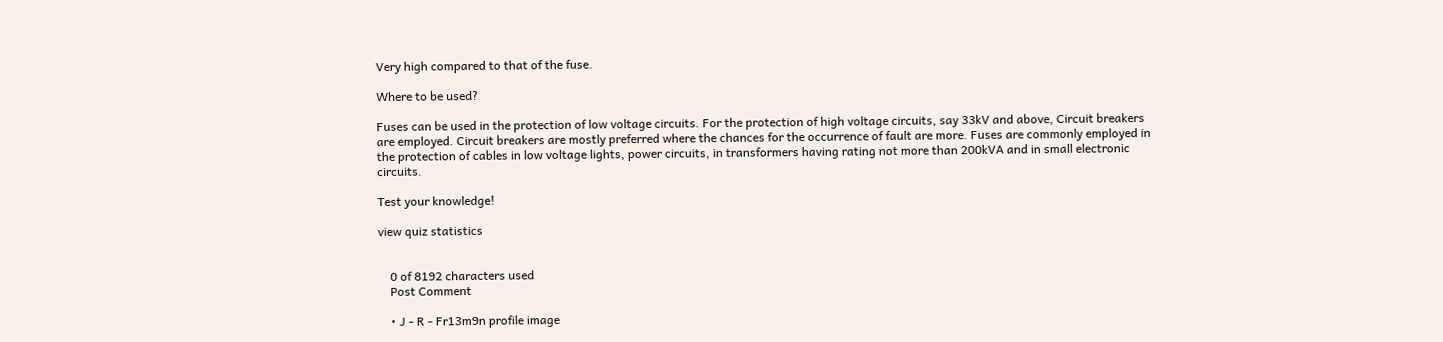Very high compared to that of the fuse.

Where to be used?

Fuses can be used in the protection of low voltage circuits. For the protection of high voltage circuits, say 33kV and above, Circuit breakers are employed. Circuit breakers are mostly preferred where the chances for the occurrence of fault are more. Fuses are commonly employed in the protection of cables in low voltage lights, power circuits, in transformers having rating not more than 200kVA and in small electronic circuits.

Test your knowledge!

view quiz statistics


    0 of 8192 characters used
    Post Comment

    • J - R - Fr13m9n profile image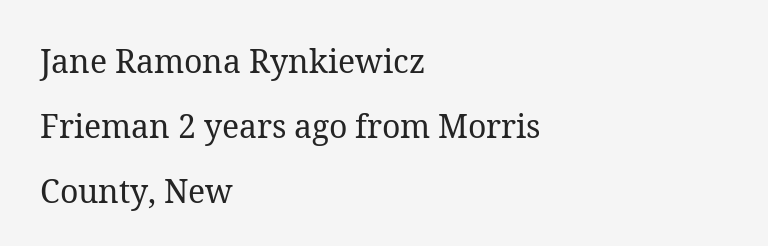Jane Ramona Rynkiewicz Frieman 2 years ago from Morris County, New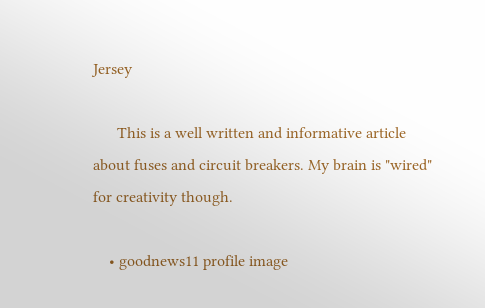Jersey

      This is a well written and informative article about fuses and circuit breakers. My brain is "wired" for creativity though.

    • goodnews11 profile image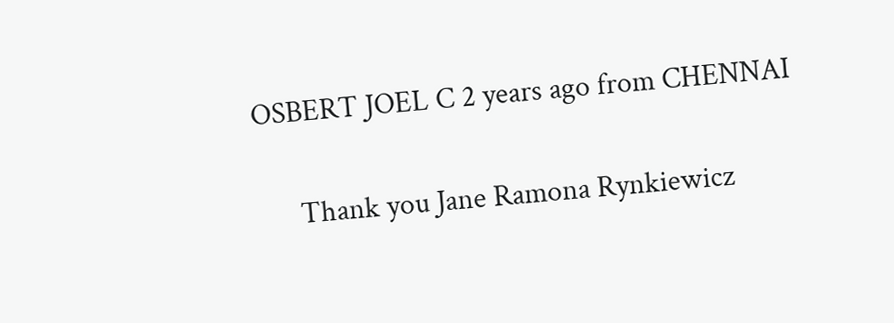OSBERT JOEL C 2 years ago from CHENNAI

      Thank you Jane Ramona Rynkiewicz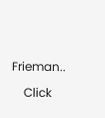Frieman..

    Click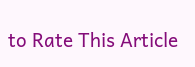to Rate This Article